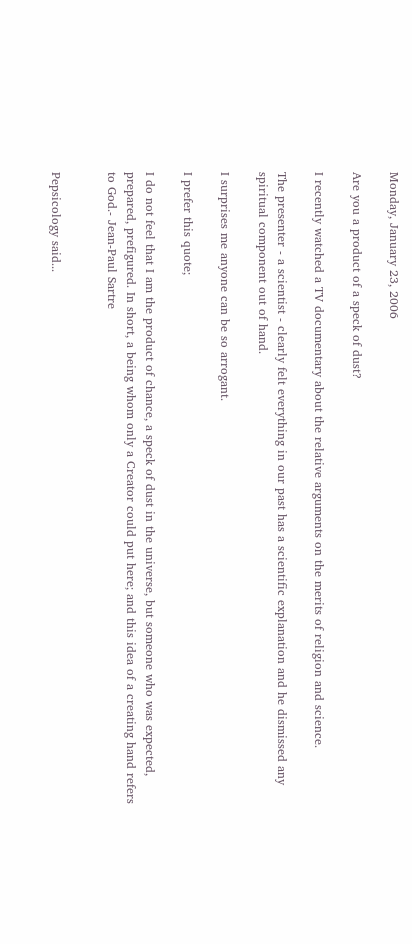Monday, January 23, 2006

Are you a product of a speck of dust?

I recently watched a TV documentary about the relative arguments on the merits of religion and science.

The presenter - a scientist - clearly felt everything in our past has a scientific explanation and he dismissed any spiritual component out of hand.

I surprises me anyone can be so arrogant.

I prefer this quote;

I do not feel that I am the product of chance, a speck of dust in the universe, but someone who was expected, prepared, prefigured. In short, a being whom only a Creator could put here; and this idea of a creating hand refers to God.- Jean-Paul Sartre


Pepsicology said...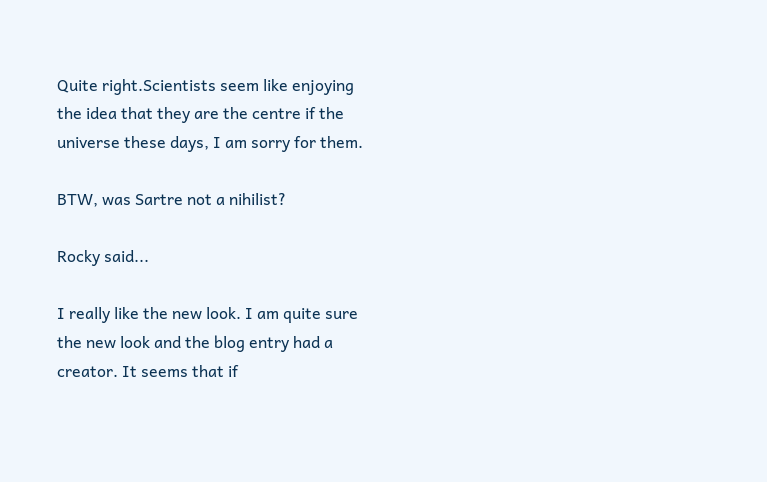Quite right.Scientists seem like enjoying the idea that they are the centre if the universe these days, I am sorry for them.

BTW, was Sartre not a nihilist?

Rocky said...

I really like the new look. I am quite sure the new look and the blog entry had a creator. It seems that if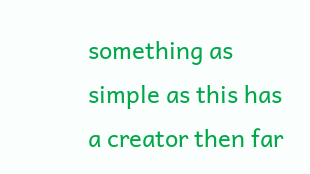something as simple as this has a creator then far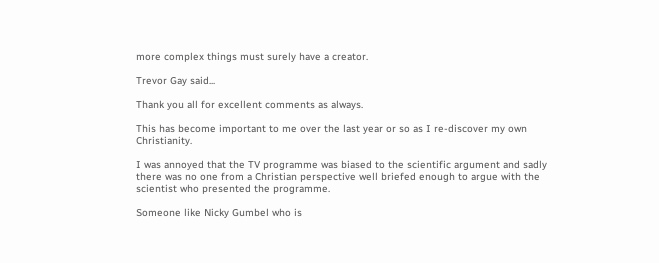more complex things must surely have a creator.

Trevor Gay said...

Thank you all for excellent comments as always.

This has become important to me over the last year or so as I re-discover my own Christianity.

I was annoyed that the TV programme was biased to the scientific argument and sadly there was no one from a Christian perspective well briefed enough to argue with the scientist who presented the programme.

Someone like Nicky Gumbel who is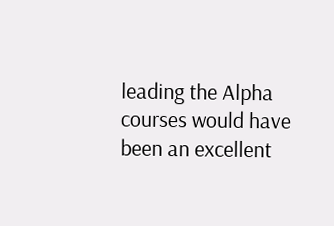leading the Alpha courses would have been an excellent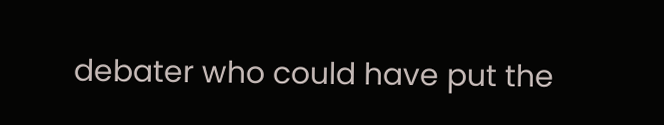debater who could have put the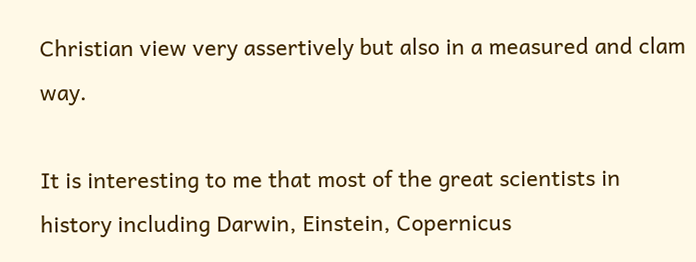Christian view very assertively but also in a measured and clam way.

It is interesting to me that most of the great scientists in history including Darwin, Einstein, Copernicus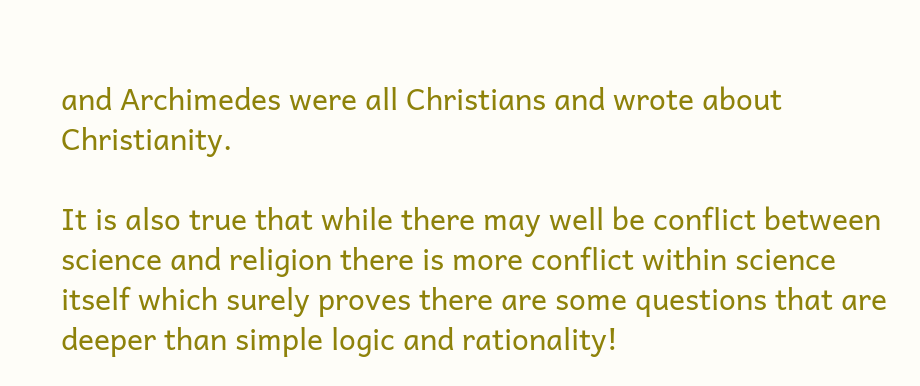and Archimedes were all Christians and wrote about Christianity.

It is also true that while there may well be conflict between science and religion there is more conflict within science itself which surely proves there are some questions that are deeper than simple logic and rationality!